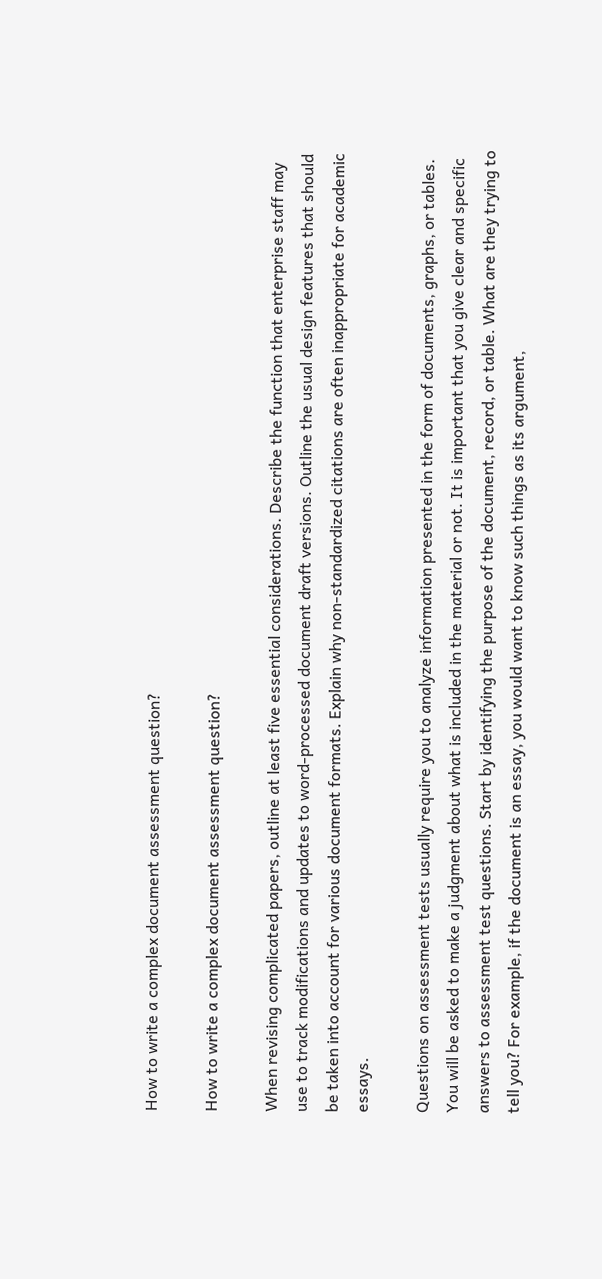How to write a complex document assessment question?

How to write a complex document assessment question?

When revising complicated papers, outline at least five essential considerations. Describe the function that enterprise staff may use to track modifications and updates to word-processed document draft versions. Outline the usual design features that should be taken into account for various document formats. Explain why non-standardized citations are often inappropriate for academic essays.

Questions on assessment tests usually require you to analyze information presented in the form of documents, graphs, or tables. You will be asked to make a judgment about what is included in the material or not. It is important that you give clear and specific answers to assessment test questions. Start by identifying the purpose of the document, record, or table. What are they trying to tell you? For example, if the document is an essay, you would want to know such things as its argument,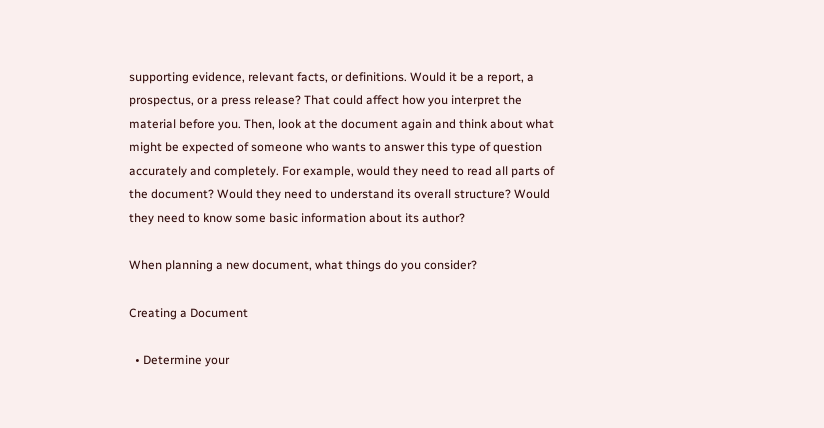supporting evidence, relevant facts, or definitions. Would it be a report, a prospectus, or a press release? That could affect how you interpret the material before you. Then, look at the document again and think about what might be expected of someone who wants to answer this type of question accurately and completely. For example, would they need to read all parts of the document? Would they need to understand its overall structure? Would they need to know some basic information about its author?

When planning a new document, what things do you consider?

Creating a Document

  • Determine your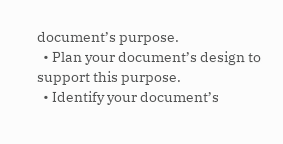document’s purpose.
  • Plan your document’s design to support this purpose.
  • Identify your document’s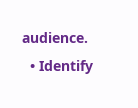audience.
  • Identify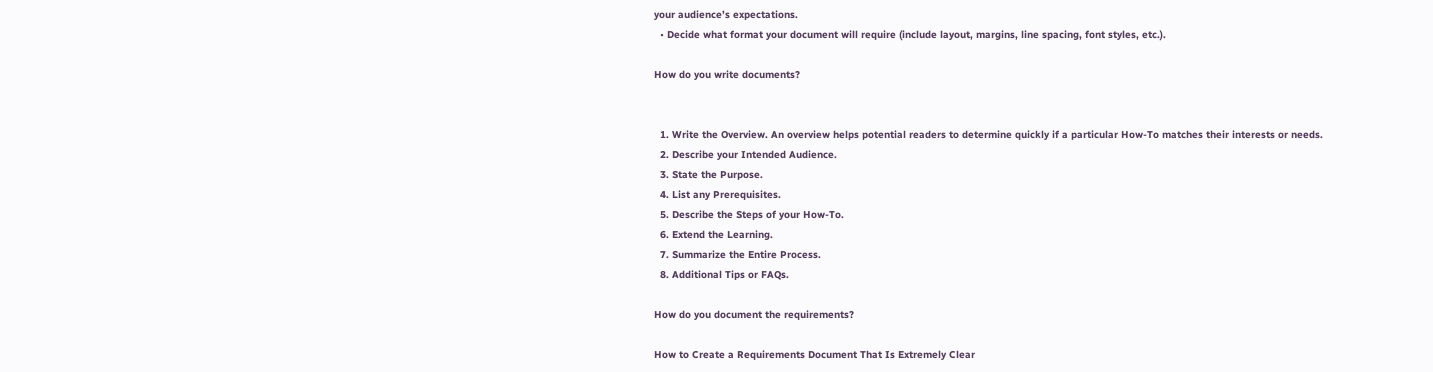your audience’s expectations.
  • Decide what format your document will require (include layout, margins, line spacing, font styles, etc.).

How do you write documents?


  1. Write the Overview. An overview helps potential readers to determine quickly if a particular How-To matches their interests or needs.
  2. Describe your Intended Audience.
  3. State the Purpose.
  4. List any Prerequisites.
  5. Describe the Steps of your How-To.
  6. Extend the Learning.
  7. Summarize the Entire Process.
  8. Additional Tips or FAQs.

How do you document the requirements?

How to Create a Requirements Document That Is Extremely Clear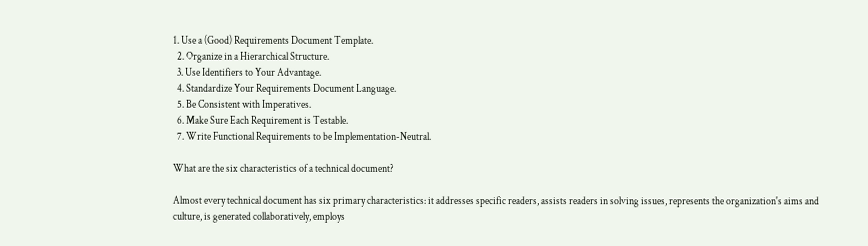1. Use a (Good) Requirements Document Template.
  2. Organize in a Hierarchical Structure.
  3. Use Identifiers to Your Advantage.
  4. Standardize Your Requirements Document Language.
  5. Be Consistent with Imperatives.
  6. Make Sure Each Requirement is Testable.
  7. Write Functional Requirements to be Implementation-Neutral.

What are the six characteristics of a technical document?

Almost every technical document has six primary characteristics: it addresses specific readers, assists readers in solving issues, represents the organization's aims and culture, is generated collaboratively, employs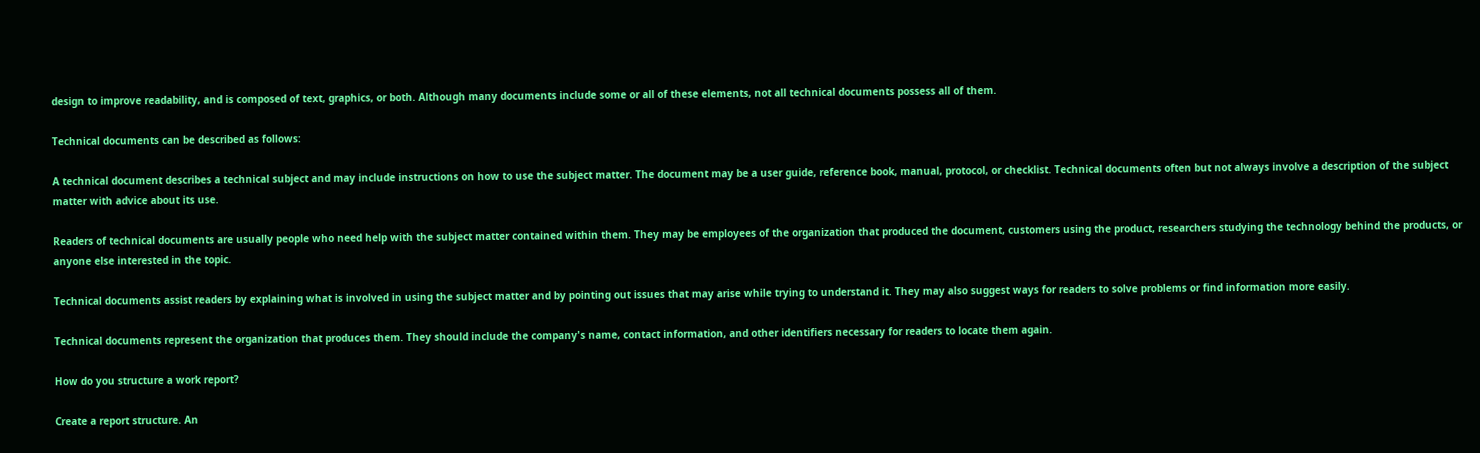design to improve readability, and is composed of text, graphics, or both. Although many documents include some or all of these elements, not all technical documents possess all of them.

Technical documents can be described as follows:

A technical document describes a technical subject and may include instructions on how to use the subject matter. The document may be a user guide, reference book, manual, protocol, or checklist. Technical documents often but not always involve a description of the subject matter with advice about its use.

Readers of technical documents are usually people who need help with the subject matter contained within them. They may be employees of the organization that produced the document, customers using the product, researchers studying the technology behind the products, or anyone else interested in the topic.

Technical documents assist readers by explaining what is involved in using the subject matter and by pointing out issues that may arise while trying to understand it. They may also suggest ways for readers to solve problems or find information more easily.

Technical documents represent the organization that produces them. They should include the company's name, contact information, and other identifiers necessary for readers to locate them again.

How do you structure a work report?

Create a report structure. An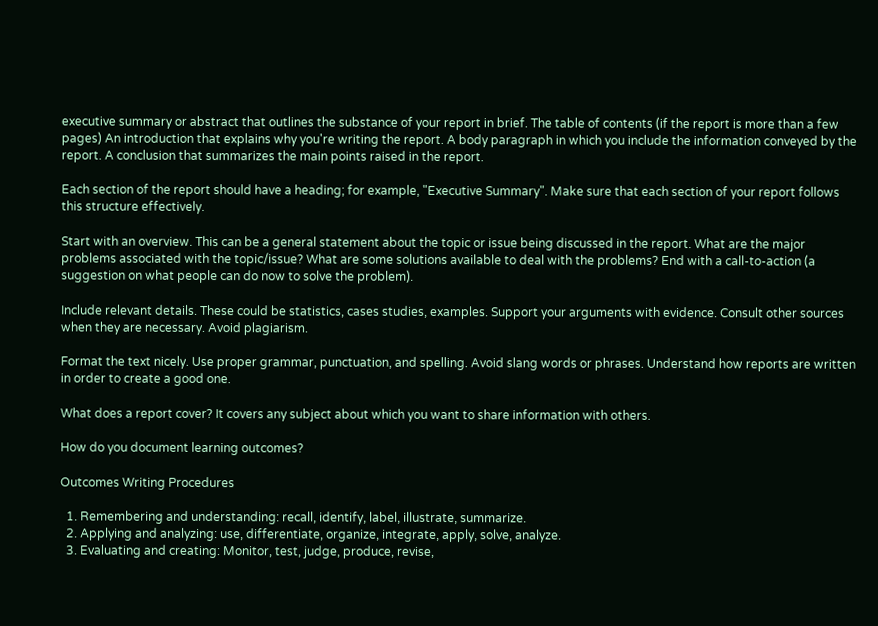executive summary or abstract that outlines the substance of your report in brief. The table of contents (if the report is more than a few pages) An introduction that explains why you're writing the report. A body paragraph in which you include the information conveyed by the report. A conclusion that summarizes the main points raised in the report.

Each section of the report should have a heading; for example, "Executive Summary". Make sure that each section of your report follows this structure effectively.

Start with an overview. This can be a general statement about the topic or issue being discussed in the report. What are the major problems associated with the topic/issue? What are some solutions available to deal with the problems? End with a call-to-action (a suggestion on what people can do now to solve the problem).

Include relevant details. These could be statistics, cases studies, examples. Support your arguments with evidence. Consult other sources when they are necessary. Avoid plagiarism.

Format the text nicely. Use proper grammar, punctuation, and spelling. Avoid slang words or phrases. Understand how reports are written in order to create a good one.

What does a report cover? It covers any subject about which you want to share information with others.

How do you document learning outcomes?

Outcomes Writing Procedures

  1. Remembering and understanding: recall, identify, label, illustrate, summarize.
  2. Applying and analyzing: use, differentiate, organize, integrate, apply, solve, analyze.
  3. Evaluating and creating: Monitor, test, judge, produce, revise,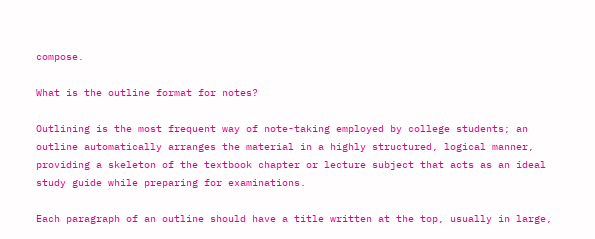compose.

What is the outline format for notes?

Outlining is the most frequent way of note-taking employed by college students; an outline automatically arranges the material in a highly structured, logical manner, providing a skeleton of the textbook chapter or lecture subject that acts as an ideal study guide while preparing for examinations.

Each paragraph of an outline should have a title written at the top, usually in large,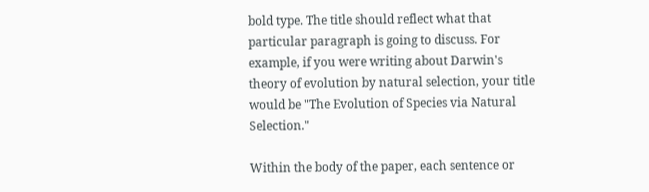bold type. The title should reflect what that particular paragraph is going to discuss. For example, if you were writing about Darwin's theory of evolution by natural selection, your title would be "The Evolution of Species via Natural Selection."

Within the body of the paper, each sentence or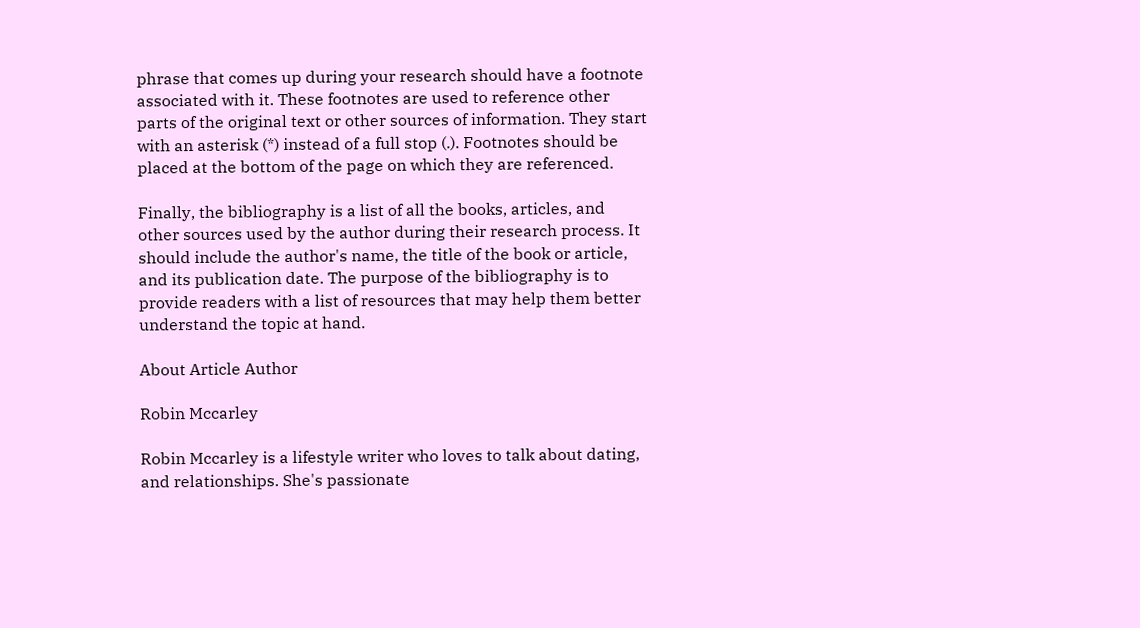phrase that comes up during your research should have a footnote associated with it. These footnotes are used to reference other parts of the original text or other sources of information. They start with an asterisk (*) instead of a full stop (.). Footnotes should be placed at the bottom of the page on which they are referenced.

Finally, the bibliography is a list of all the books, articles, and other sources used by the author during their research process. It should include the author's name, the title of the book or article, and its publication date. The purpose of the bibliography is to provide readers with a list of resources that may help them better understand the topic at hand.

About Article Author

Robin Mccarley

Robin Mccarley is a lifestyle writer who loves to talk about dating, and relationships. She's passionate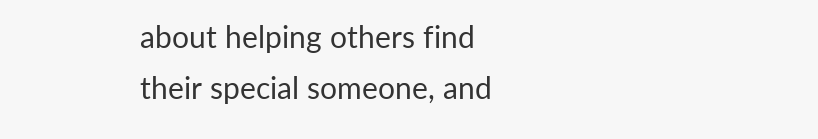about helping others find their special someone, and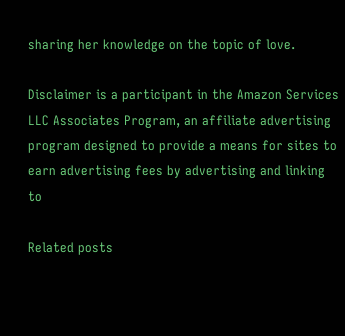sharing her knowledge on the topic of love.

Disclaimer is a participant in the Amazon Services LLC Associates Program, an affiliate advertising program designed to provide a means for sites to earn advertising fees by advertising and linking to

Related posts